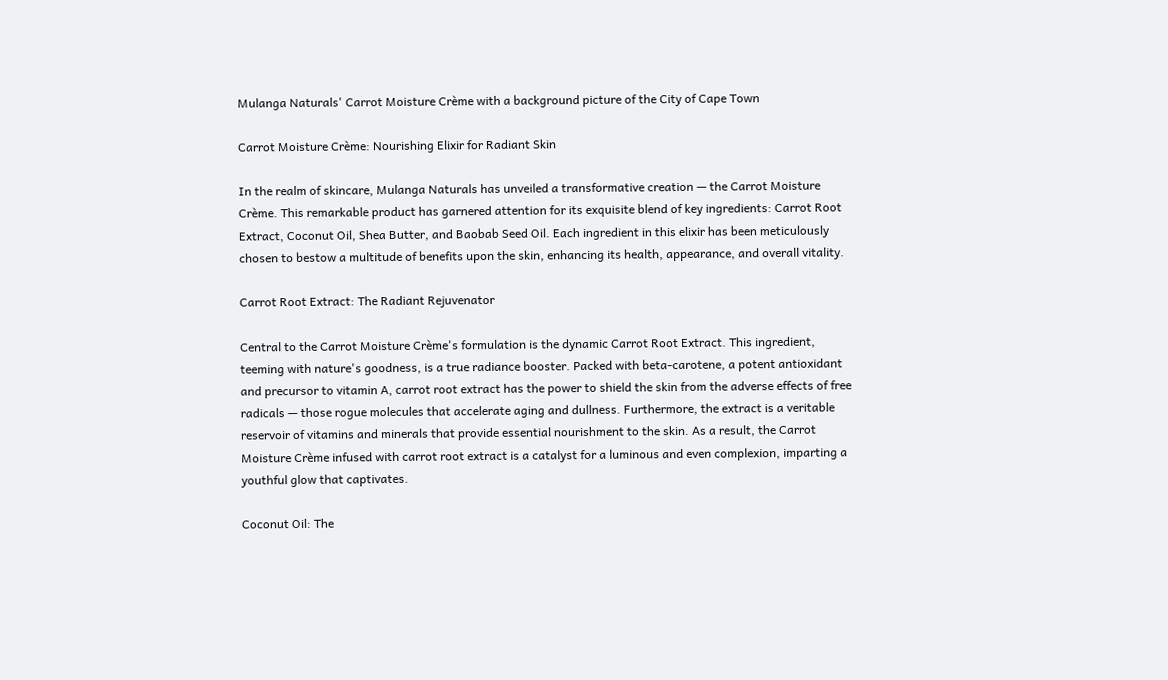Mulanga Naturals' Carrot Moisture Crème with a background picture of the City of Cape Town

Carrot Moisture Crème: Nourishing Elixir for Radiant Skin

In the realm of skincare, Mulanga Naturals has unveiled a transformative creation — the Carrot Moisture Crème. This remarkable product has garnered attention for its exquisite blend of key ingredients: Carrot Root Extract, Coconut Oil, Shea Butter, and Baobab Seed Oil. Each ingredient in this elixir has been meticulously chosen to bestow a multitude of benefits upon the skin, enhancing its health, appearance, and overall vitality.

Carrot Root Extract: The Radiant Rejuvenator

Central to the Carrot Moisture Crème's formulation is the dynamic Carrot Root Extract. This ingredient, teeming with nature's goodness, is a true radiance booster. Packed with beta-carotene, a potent antioxidant and precursor to vitamin A, carrot root extract has the power to shield the skin from the adverse effects of free radicals — those rogue molecules that accelerate aging and dullness. Furthermore, the extract is a veritable reservoir of vitamins and minerals that provide essential nourishment to the skin. As a result, the Carrot Moisture Crème infused with carrot root extract is a catalyst for a luminous and even complexion, imparting a youthful glow that captivates.

Coconut Oil: The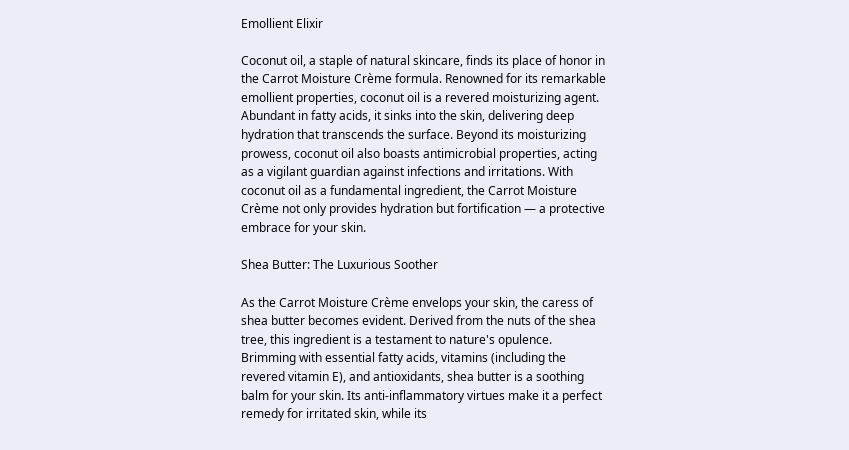Emollient Elixir

Coconut oil, a staple of natural skincare, finds its place of honor in the Carrot Moisture Crème formula. Renowned for its remarkable emollient properties, coconut oil is a revered moisturizing agent. Abundant in fatty acids, it sinks into the skin, delivering deep hydration that transcends the surface. Beyond its moisturizing prowess, coconut oil also boasts antimicrobial properties, acting as a vigilant guardian against infections and irritations. With coconut oil as a fundamental ingredient, the Carrot Moisture Crème not only provides hydration but fortification — a protective embrace for your skin.

Shea Butter: The Luxurious Soother

As the Carrot Moisture Crème envelops your skin, the caress of shea butter becomes evident. Derived from the nuts of the shea tree, this ingredient is a testament to nature's opulence. Brimming with essential fatty acids, vitamins (including the revered vitamin E), and antioxidants, shea butter is a soothing balm for your skin. Its anti-inflammatory virtues make it a perfect remedy for irritated skin, while its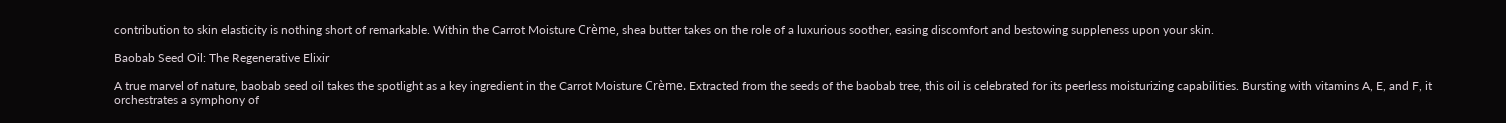contribution to skin elasticity is nothing short of remarkable. Within the Carrot Moisture Crème, shea butter takes on the role of a luxurious soother, easing discomfort and bestowing suppleness upon your skin.

Baobab Seed Oil: The Regenerative Elixir

A true marvel of nature, baobab seed oil takes the spotlight as a key ingredient in the Carrot Moisture Crème. Extracted from the seeds of the baobab tree, this oil is celebrated for its peerless moisturizing capabilities. Bursting with vitamins A, E, and F, it orchestrates a symphony of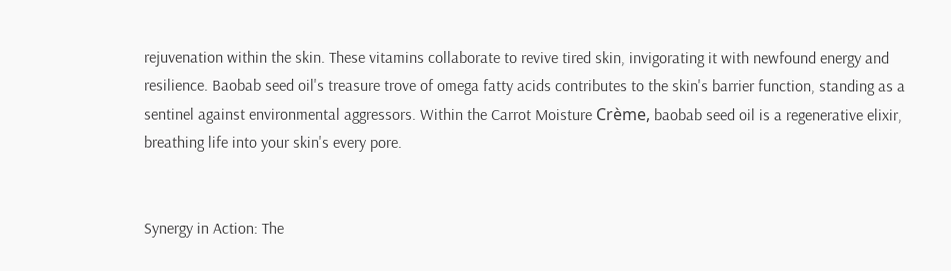rejuvenation within the skin. These vitamins collaborate to revive tired skin, invigorating it with newfound energy and resilience. Baobab seed oil's treasure trove of omega fatty acids contributes to the skin's barrier function, standing as a sentinel against environmental aggressors. Within the Carrot Moisture Crème, baobab seed oil is a regenerative elixir, breathing life into your skin's every pore.


Synergy in Action: The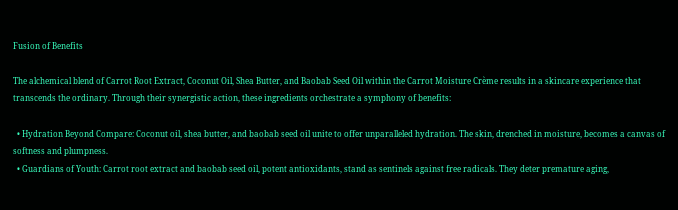Fusion of Benefits

The alchemical blend of Carrot Root Extract, Coconut Oil, Shea Butter, and Baobab Seed Oil within the Carrot Moisture Crème results in a skincare experience that transcends the ordinary. Through their synergistic action, these ingredients orchestrate a symphony of benefits:

  • Hydration Beyond Compare: Coconut oil, shea butter, and baobab seed oil unite to offer unparalleled hydration. The skin, drenched in moisture, becomes a canvas of softness and plumpness.
  • Guardians of Youth: Carrot root extract and baobab seed oil, potent antioxidants, stand as sentinels against free radicals. They deter premature aging,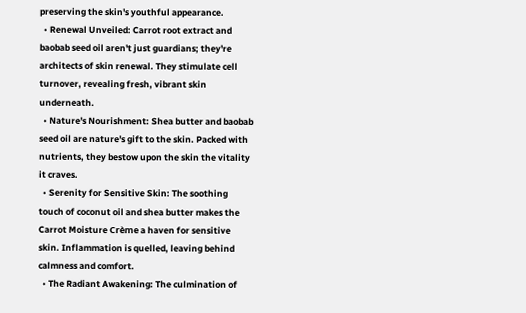preserving the skin's youthful appearance.
  • Renewal Unveiled: Carrot root extract and baobab seed oil aren't just guardians; they're architects of skin renewal. They stimulate cell turnover, revealing fresh, vibrant skin underneath.
  • Nature's Nourishment: Shea butter and baobab seed oil are nature's gift to the skin. Packed with nutrients, they bestow upon the skin the vitality it craves.
  • Serenity for Sensitive Skin: The soothing touch of coconut oil and shea butter makes the Carrot Moisture Crème a haven for sensitive skin. Inflammation is quelled, leaving behind calmness and comfort.
  • The Radiant Awakening: The culmination of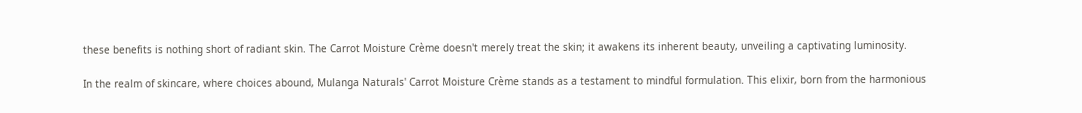these benefits is nothing short of radiant skin. The Carrot Moisture Crème doesn't merely treat the skin; it awakens its inherent beauty, unveiling a captivating luminosity.

In the realm of skincare, where choices abound, Mulanga Naturals' Carrot Moisture Crème stands as a testament to mindful formulation. This elixir, born from the harmonious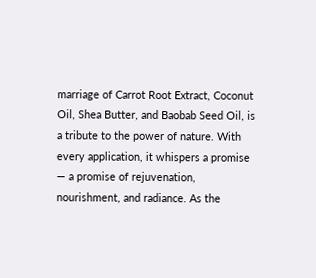marriage of Carrot Root Extract, Coconut Oil, Shea Butter, and Baobab Seed Oil, is a tribute to the power of nature. With every application, it whispers a promise — a promise of rejuvenation, nourishment, and radiance. As the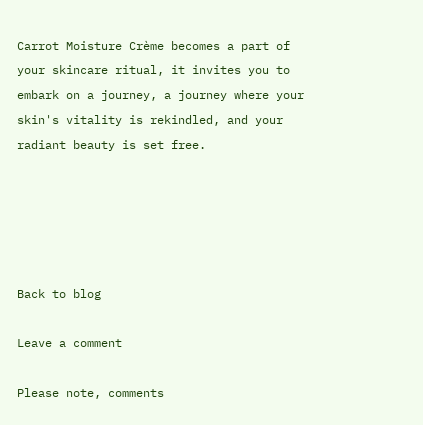Carrot Moisture Crème becomes a part of your skincare ritual, it invites you to embark on a journey, a journey where your skin's vitality is rekindled, and your radiant beauty is set free.





Back to blog

Leave a comment

Please note, comments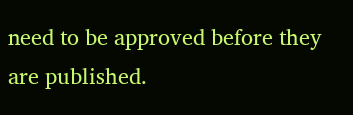need to be approved before they are published.